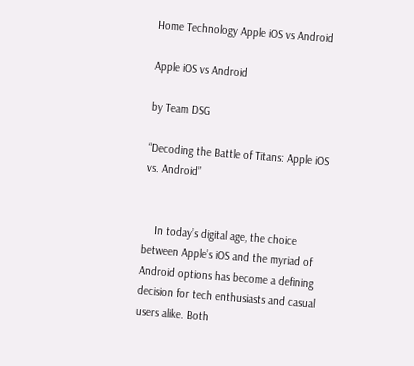Home Technology Apple iOS vs Android

Apple iOS vs Android

by Team DSG

“Decoding the Battle of Titans: Apple iOS vs. Android”


    In today’s digital age, the choice between Apple’s iOS and the myriad of Android options has become a defining decision for tech enthusiasts and casual users alike. Both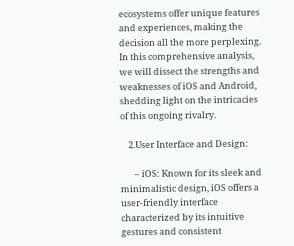ecosystems offer unique features and experiences, making the decision all the more perplexing. In this comprehensive analysis, we will dissect the strengths and weaknesses of iOS and Android, shedding light on the intricacies of this ongoing rivalry.

    2.User Interface and Design:

       – iOS: Known for its sleek and minimalistic design, iOS offers a user-friendly interface characterized by its intuitive gestures and consistent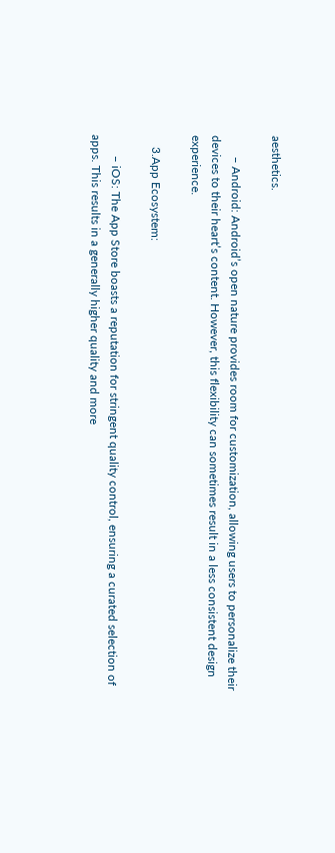aesthetics.

       – Android: Android’s open nature provides room for customization, allowing users to personalize their devices to their heart’s content. However, this flexibility can sometimes result in a less consistent design experience.

    3.App Ecosystem:

       – iOS: The App Store boasts a reputation for stringent quality control, ensuring a curated selection of apps. This results in a generally higher quality and more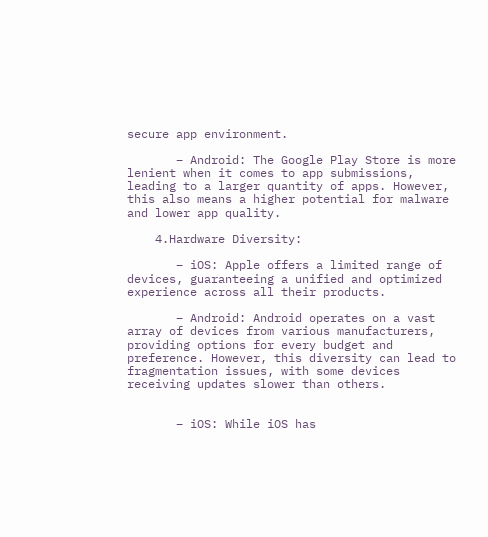secure app environment.

       – Android: The Google Play Store is more lenient when it comes to app submissions, leading to a larger quantity of apps. However, this also means a higher potential for malware and lower app quality.

    4.Hardware Diversity:

       – iOS: Apple offers a limited range of devices, guaranteeing a unified and optimized experience across all their products.

       – Android: Android operates on a vast array of devices from various manufacturers, providing options for every budget and preference. However, this diversity can lead to fragmentation issues, with some devices receiving updates slower than others.


       – iOS: While iOS has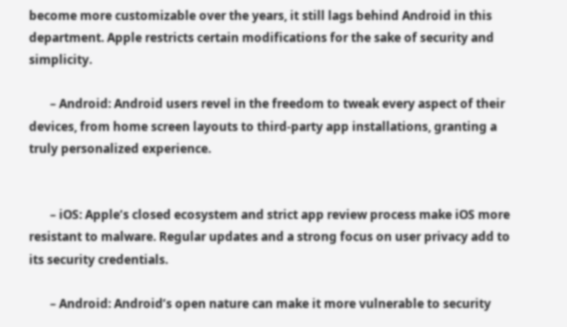become more customizable over the years, it still lags behind Android in this department. Apple restricts certain modifications for the sake of security and simplicity.

       – Android: Android users revel in the freedom to tweak every aspect of their devices, from home screen layouts to third-party app installations, granting a truly personalized experience.


       – iOS: Apple’s closed ecosystem and strict app review process make iOS more resistant to malware. Regular updates and a strong focus on user privacy add to its security credentials.

       – Android: Android’s open nature can make it more vulnerable to security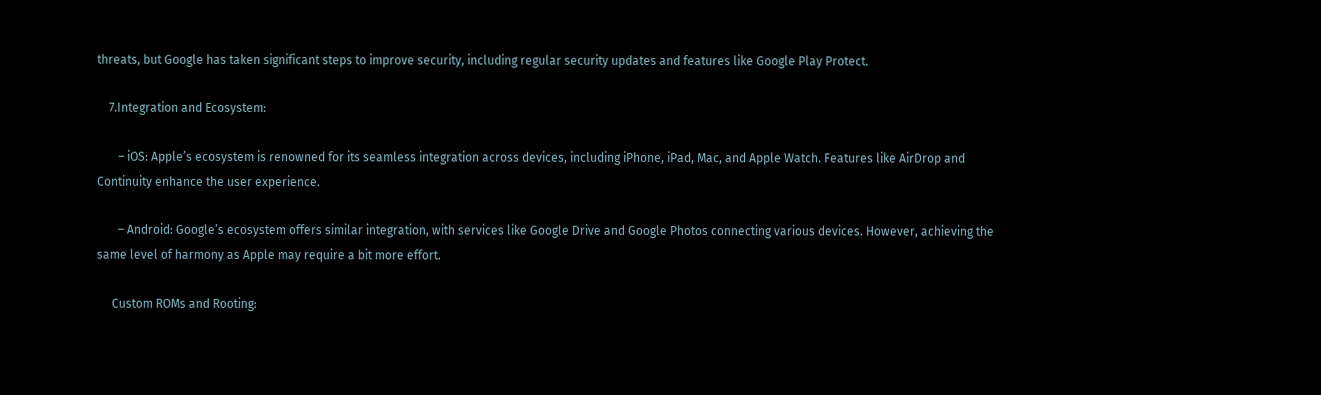threats, but Google has taken significant steps to improve security, including regular security updates and features like Google Play Protect.

    7.Integration and Ecosystem:

       – iOS: Apple’s ecosystem is renowned for its seamless integration across devices, including iPhone, iPad, Mac, and Apple Watch. Features like AirDrop and Continuity enhance the user experience.

       – Android: Google’s ecosystem offers similar integration, with services like Google Drive and Google Photos connecting various devices. However, achieving the same level of harmony as Apple may require a bit more effort.

     Custom ROMs and Rooting: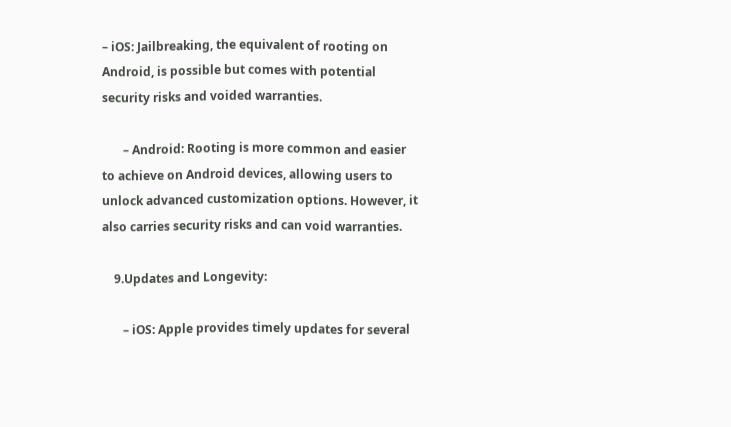– iOS: Jailbreaking, the equivalent of rooting on Android, is possible but comes with potential security risks and voided warranties.

       – Android: Rooting is more common and easier to achieve on Android devices, allowing users to unlock advanced customization options. However, it also carries security risks and can void warranties.

    9.Updates and Longevity:

       – iOS: Apple provides timely updates for several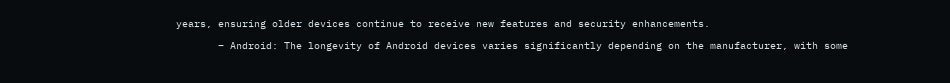years, ensuring older devices continue to receive new features and security enhancements.

       – Android: The longevity of Android devices varies significantly depending on the manufacturer, with some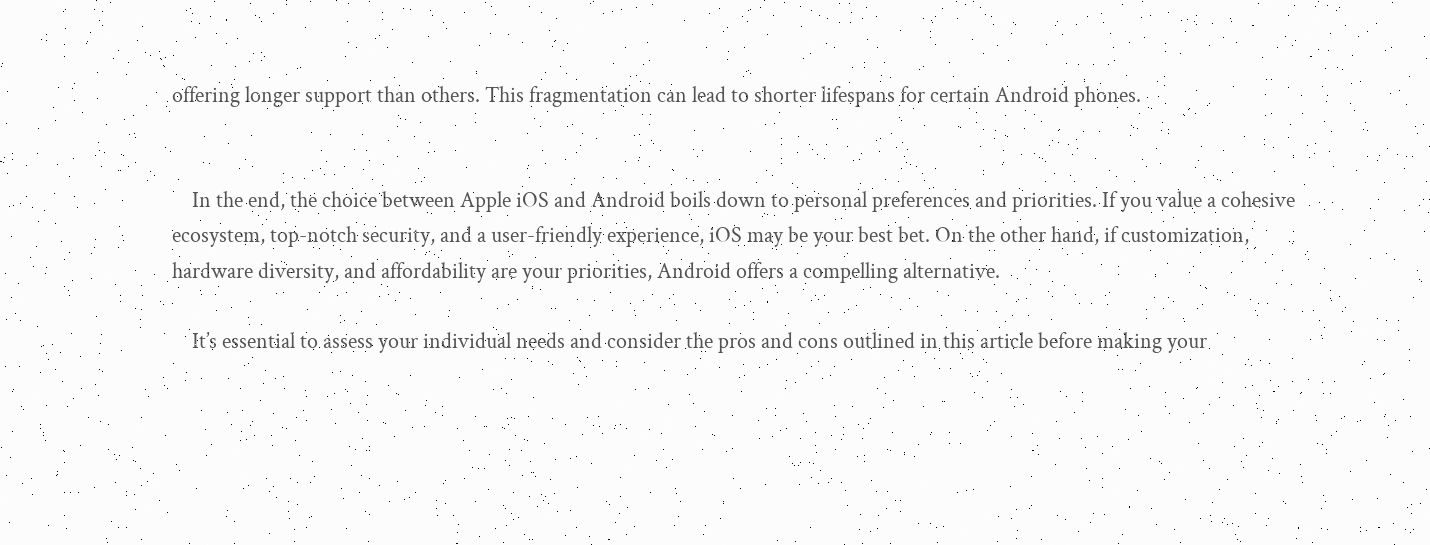offering longer support than others. This fragmentation can lead to shorter lifespans for certain Android phones.


    In the end, the choice between Apple iOS and Android boils down to personal preferences and priorities. If you value a cohesive ecosystem, top-notch security, and a user-friendly experience, iOS may be your best bet. On the other hand, if customization, hardware diversity, and affordability are your priorities, Android offers a compelling alternative.

    It’s essential to assess your individual needs and consider the pros and cons outlined in this article before making your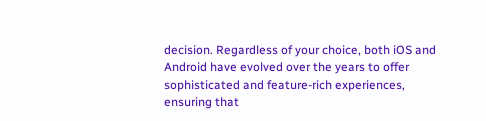decision. Regardless of your choice, both iOS and Android have evolved over the years to offer sophisticated and feature-rich experiences, ensuring that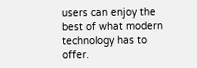users can enjoy the best of what modern technology has to offer.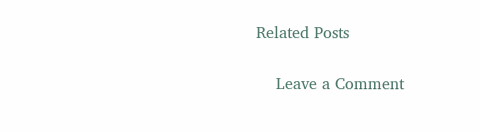Related Posts

    Leave a Comment